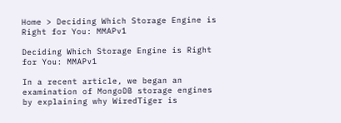Home > Deciding Which Storage Engine is Right for You: MMAPv1

Deciding Which Storage Engine is Right for You: MMAPv1

In a recent article, we began an examination of MongoDB storage engines by explaining why WiredTiger is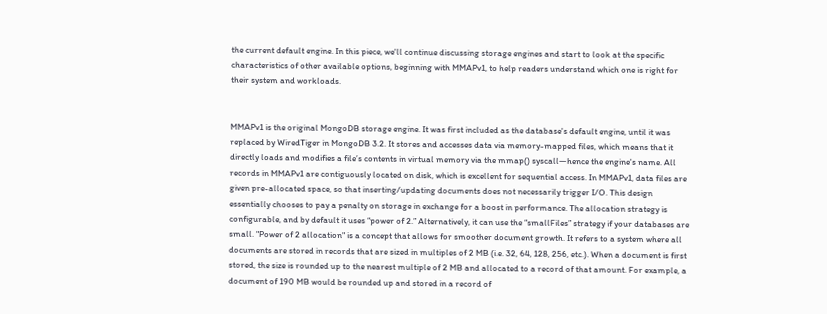the current default engine. In this piece, we'll continue discussing storage engines and start to look at the specific characteristics of other available options, beginning with MMAPv1, to help readers understand which one is right for their system and workloads.


MMAPv1 is the original MongoDB storage engine. It was first included as the database's default engine, until it was replaced by WiredTiger in MongoDB 3.2. It stores and accesses data via memory-mapped files, which means that it directly loads and modifies a file’s contents in virtual memory via the mmap() syscall—hence the engine's name. All records in MMAPv1 are contiguously located on disk, which is excellent for sequential access. In MMAPv1, data files are given pre-allocated space, so that inserting/updating documents does not necessarily trigger I/O. This design essentially chooses to pay a penalty on storage in exchange for a boost in performance. The allocation strategy is configurable, and by default it uses “power of 2.” Alternatively, it can use the “smallFiles” strategy if your databases are small. "Power of 2 allocation" is a concept that allows for smoother document growth. It refers to a system where all documents are stored in records that are sized in multiples of 2 MB (i.e. 32, 64, 128, 256, etc.). When a document is first stored, the size is rounded up to the nearest multiple of 2 MB and allocated to a record of that amount. For example, a document of 190 MB would be rounded up and stored in a record of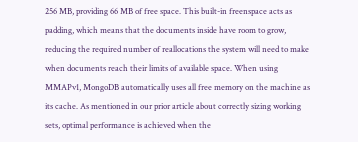256 MB, providing 66 MB of free space. This built-in freenspace acts as padding, which means that the documents inside have room to grow, reducing the required number of reallocations the system will need to make when documents reach their limits of available space. When using  MMAPv1, MongoDB automatically uses all free memory on the machine as its cache. As mentioned in our prior article about correctly sizing working sets, optimal performance is achieved when the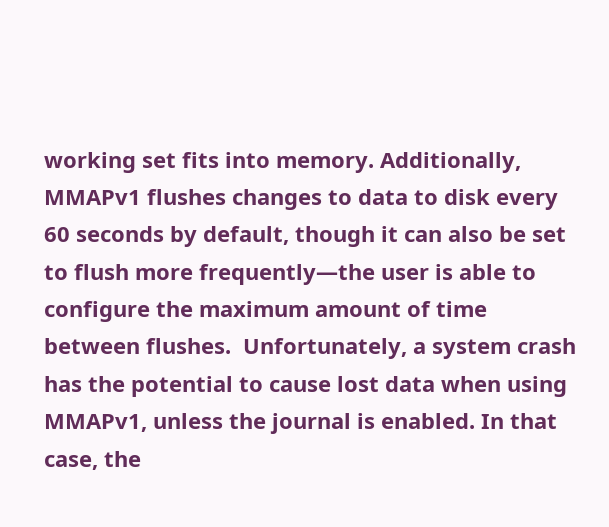working set fits into memory. Additionally, MMAPv1 flushes changes to data to disk every 60 seconds by default, though it can also be set to flush more frequently—the user is able to configure the maximum amount of time between flushes.  Unfortunately, a system crash has the potential to cause lost data when using MMAPv1, unless the journal is enabled. In that case, the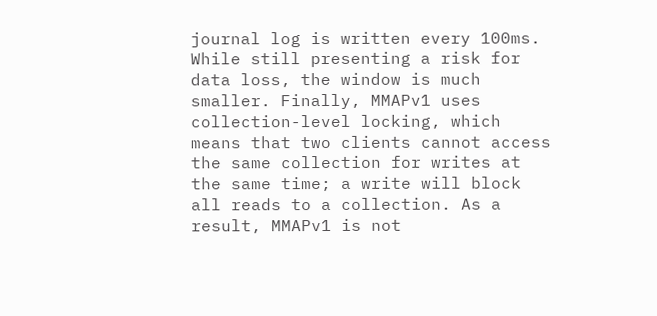journal log is written every 100ms. While still presenting a risk for data loss, the window is much smaller. Finally, MMAPv1 uses collection-level locking, which means that two clients cannot access the same collection for writes at the same time; a write will block all reads to a collection. As a result, MMAPv1 is not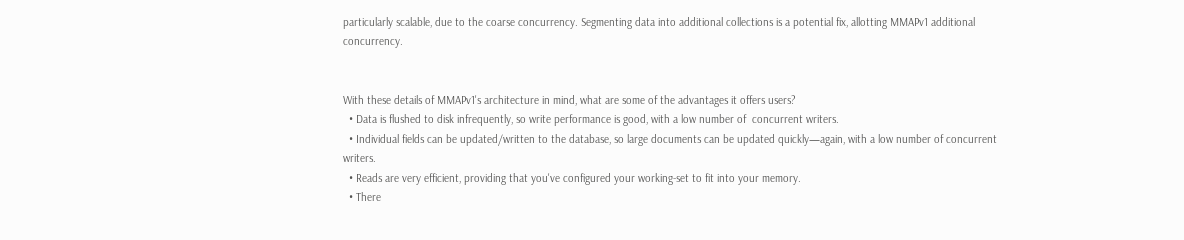particularly scalable, due to the coarse concurrency. Segmenting data into additional collections is a potential fix, allotting MMAPv1 additional concurrency.


With these details of MMAPv1's architecture in mind, what are some of the advantages it offers users?
  • Data is flushed to disk infrequently, so write performance is good, with a low number of  concurrent writers.
  • Individual fields can be updated/written to the database, so large documents can be updated quickly—again, with a low number of concurrent writers.
  • Reads are very efficient, providing that you've configured your working-set to fit into your memory.
  • There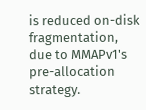is reduced on-disk fragmentation, due to MMAPv1's pre-allocation strategy.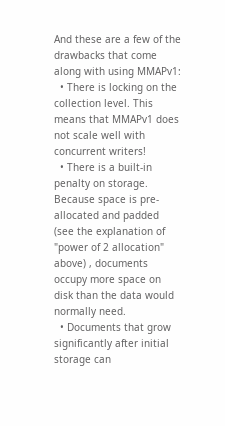And these are a few of the drawbacks that come along with using MMAPv1:
  • There is locking on the collection level. This means that MMAPv1 does not scale well with concurrent writers!
  • There is a built-in penalty on storage. Because space is pre-allocated and padded (see the explanation of "power of 2 allocation" above) , documents occupy more space on disk than the data would normally need.
  • Documents that grow significantly after initial storage can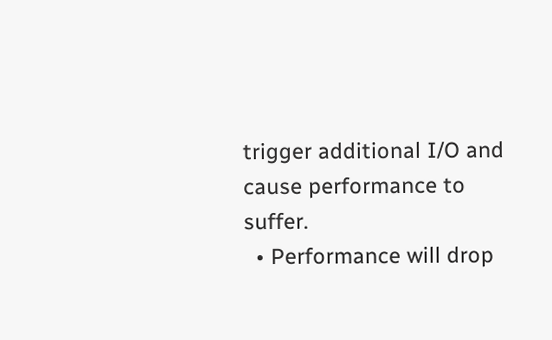trigger additional I/O and cause performance to suffer.
  • Performance will drop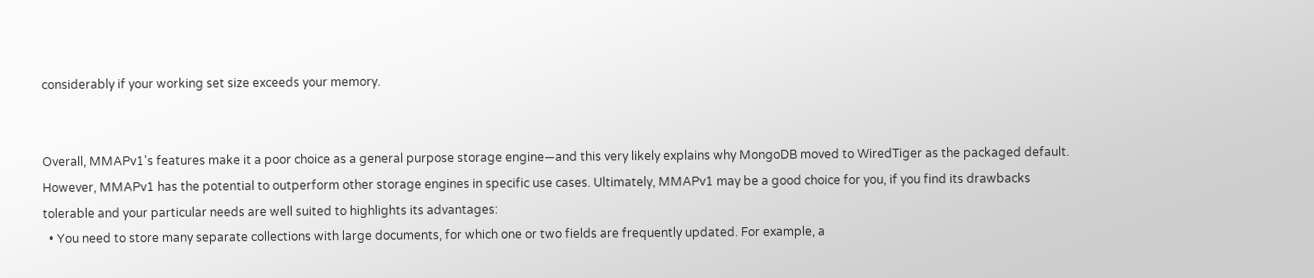considerably if your working set size exceeds your memory.


Overall, MMAPv1's features make it a poor choice as a general purpose storage engine—and this very likely explains why MongoDB moved to WiredTiger as the packaged default. However, MMAPv1 has the potential to outperform other storage engines in specific use cases. Ultimately, MMAPv1 may be a good choice for you, if you find its drawbacks tolerable and your particular needs are well suited to highlights its advantages:
  • You need to store many separate collections with large documents, for which one or two fields are frequently updated. For example, a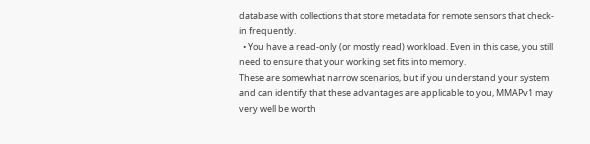database with collections that store metadata for remote sensors that check-in frequently.
  • You have a read-only (or mostly read) workload. Even in this case, you still need to ensure that your working set fits into memory.
These are somewhat narrow scenarios, but if you understand your system and can identify that these advantages are applicable to you, MMAPv1 may very well be worth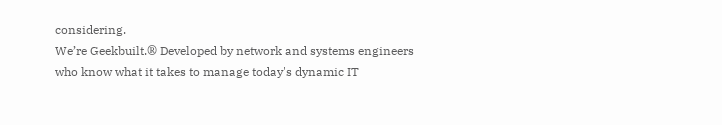considering.
We’re Geekbuilt.® Developed by network and systems engineers who know what it takes to manage today's dynamic IT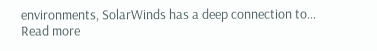environments, SolarWinds has a deep connection to…
Read more